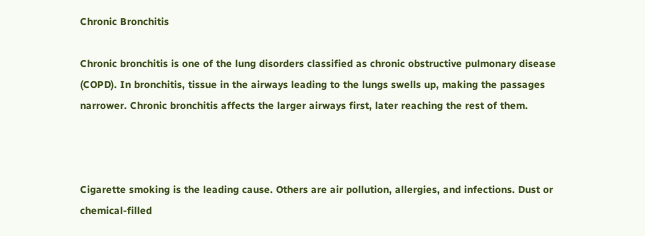Chronic Bronchitis

Chronic bronchitis is one of the lung disorders classified as chronic obstructive pulmonary disease (COPD). In bronchitis, tissue in the airways leading to the lungs swells up, making the passages narrower. Chronic bronchitis affects the larger airways first, later reaching the rest of them.



Cigarette smoking is the leading cause. Others are air pollution, allergies, and infections. Dust or chemical-filled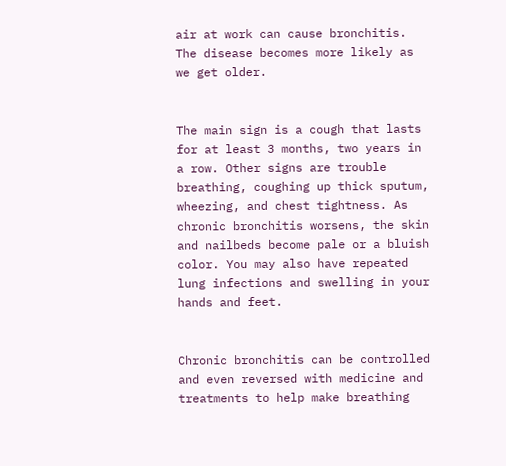air at work can cause bronchitis. The disease becomes more likely as we get older.


The main sign is a cough that lasts for at least 3 months, two years in a row. Other signs are trouble breathing, coughing up thick sputum, wheezing, and chest tightness. As chronic bronchitis worsens, the skin and nailbeds become pale or a bluish color. You may also have repeated lung infections and swelling in your hands and feet.


Chronic bronchitis can be controlled and even reversed with medicine and treatments to help make breathing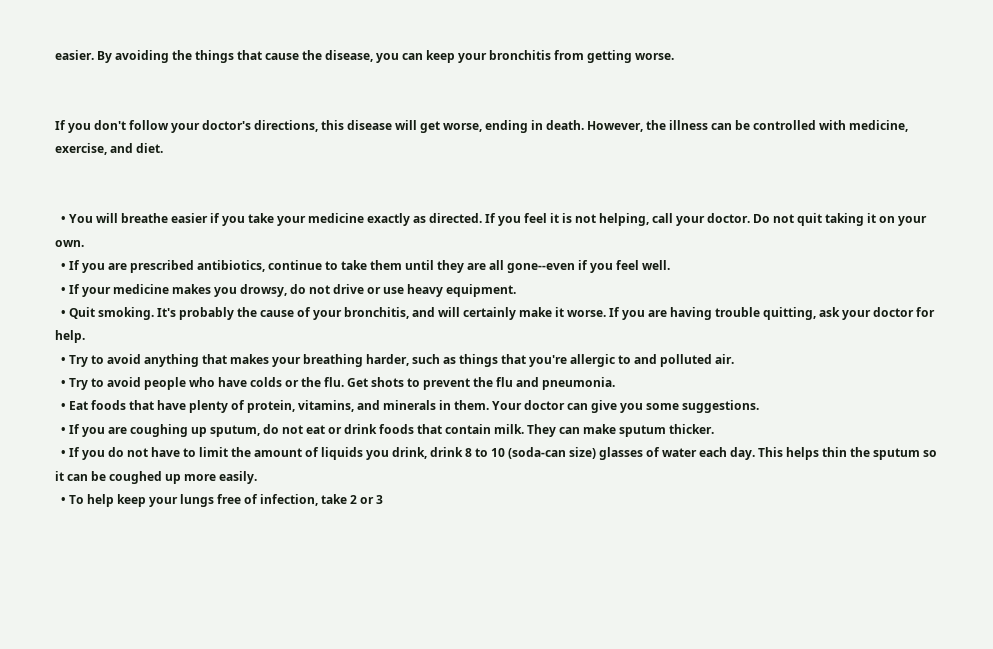easier. By avoiding the things that cause the disease, you can keep your bronchitis from getting worse.


If you don't follow your doctor's directions, this disease will get worse, ending in death. However, the illness can be controlled with medicine, exercise, and diet.


  • You will breathe easier if you take your medicine exactly as directed. If you feel it is not helping, call your doctor. Do not quit taking it on your own.
  • If you are prescribed antibiotics, continue to take them until they are all gone--even if you feel well.
  • If your medicine makes you drowsy, do not drive or use heavy equipment.
  • Quit smoking. It's probably the cause of your bronchitis, and will certainly make it worse. If you are having trouble quitting, ask your doctor for help.
  • Try to avoid anything that makes your breathing harder, such as things that you're allergic to and polluted air.
  • Try to avoid people who have colds or the flu. Get shots to prevent the flu and pneumonia.
  • Eat foods that have plenty of protein, vitamins, and minerals in them. Your doctor can give you some suggestions.
  • If you are coughing up sputum, do not eat or drink foods that contain milk. They can make sputum thicker.
  • If you do not have to limit the amount of liquids you drink, drink 8 to 10 (soda-can size) glasses of water each day. This helps thin the sputum so it can be coughed up more easily.
  • To help keep your lungs free of infection, take 2 or 3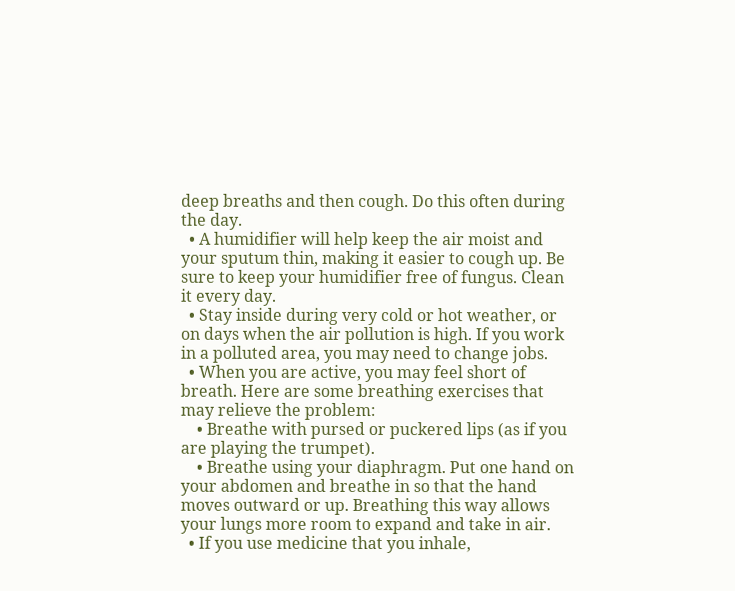deep breaths and then cough. Do this often during the day.
  • A humidifier will help keep the air moist and your sputum thin, making it easier to cough up. Be sure to keep your humidifier free of fungus. Clean it every day.
  • Stay inside during very cold or hot weather, or on days when the air pollution is high. If you work in a polluted area, you may need to change jobs.
  • When you are active, you may feel short of breath. Here are some breathing exercises that may relieve the problem:
    • Breathe with pursed or puckered lips (as if you are playing the trumpet).
    • Breathe using your diaphragm. Put one hand on your abdomen and breathe in so that the hand moves outward or up. Breathing this way allows your lungs more room to expand and take in air.
  • If you use medicine that you inhale,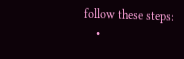follow these steps:
    •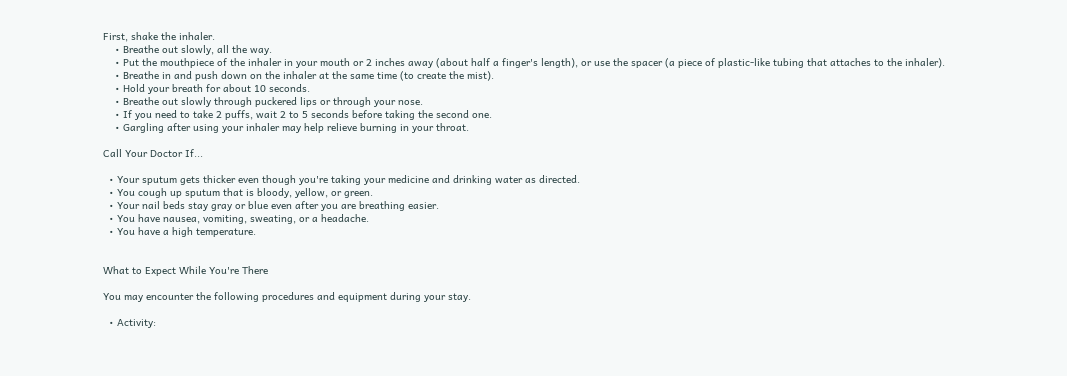First, shake the inhaler.
    • Breathe out slowly, all the way.
    • Put the mouthpiece of the inhaler in your mouth or 2 inches away (about half a finger's length), or use the spacer (a piece of plastic-like tubing that attaches to the inhaler).
    • Breathe in and push down on the inhaler at the same time (to create the mist).
    • Hold your breath for about 10 seconds.
    • Breathe out slowly through puckered lips or through your nose.
    • If you need to take 2 puffs, wait 2 to 5 seconds before taking the second one.
    • Gargling after using your inhaler may help relieve burning in your throat.

Call Your Doctor If...

  • Your sputum gets thicker even though you're taking your medicine and drinking water as directed.
  • You cough up sputum that is bloody, yellow, or green.
  • Your nail beds stay gray or blue even after you are breathing easier.
  • You have nausea, vomiting, sweating, or a headache.
  • You have a high temperature.


What to Expect While You're There

You may encounter the following procedures and equipment during your stay.

  • Activity: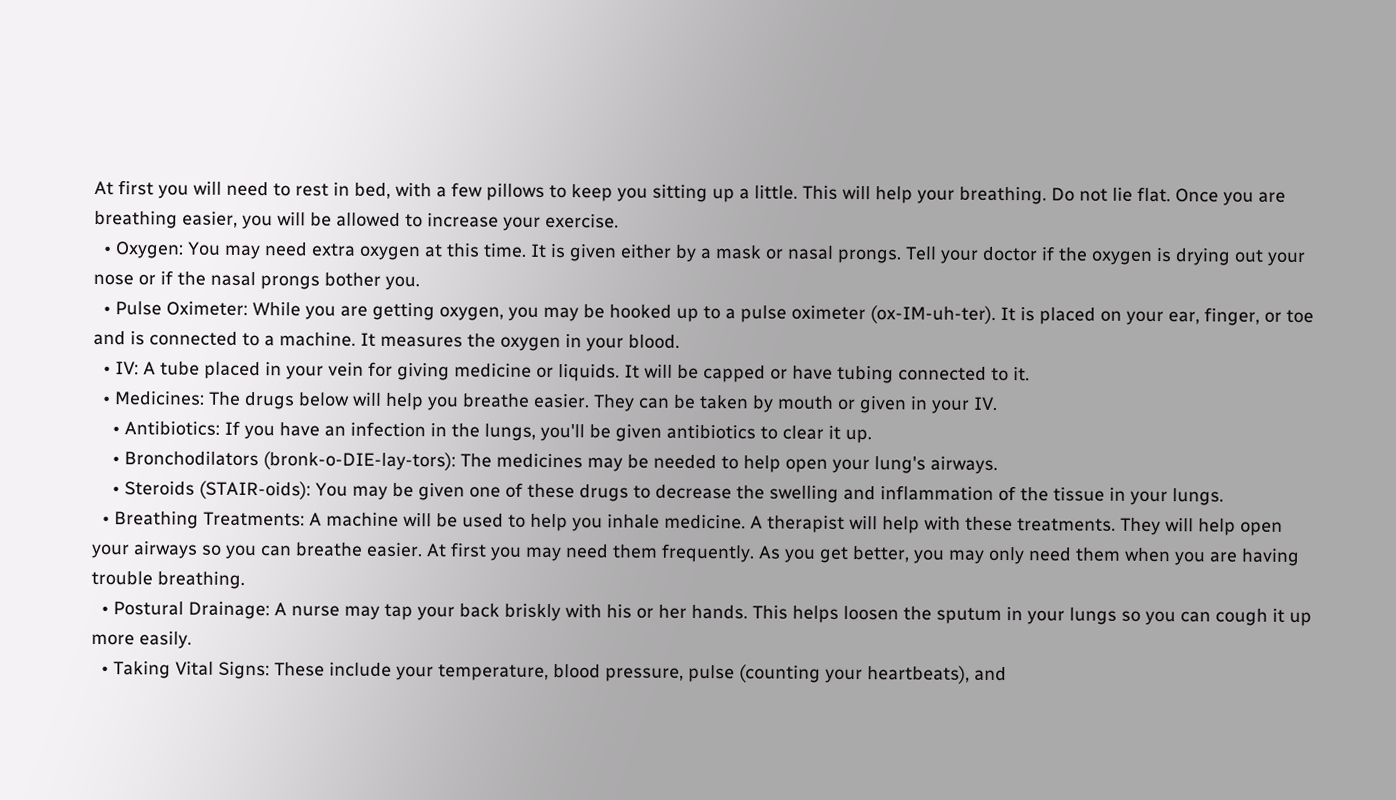At first you will need to rest in bed, with a few pillows to keep you sitting up a little. This will help your breathing. Do not lie flat. Once you are breathing easier, you will be allowed to increase your exercise.
  • Oxygen: You may need extra oxygen at this time. It is given either by a mask or nasal prongs. Tell your doctor if the oxygen is drying out your nose or if the nasal prongs bother you.
  • Pulse Oximeter: While you are getting oxygen, you may be hooked up to a pulse oximeter (ox-IM-uh-ter). It is placed on your ear, finger, or toe and is connected to a machine. It measures the oxygen in your blood.
  • IV: A tube placed in your vein for giving medicine or liquids. It will be capped or have tubing connected to it.
  • Medicines: The drugs below will help you breathe easier. They can be taken by mouth or given in your IV.
    • Antibiotics: If you have an infection in the lungs, you'll be given antibiotics to clear it up.
    • Bronchodilators (bronk-o-DIE-lay-tors): The medicines may be needed to help open your lung's airways.
    • Steroids (STAIR-oids): You may be given one of these drugs to decrease the swelling and inflammation of the tissue in your lungs.
  • Breathing Treatments: A machine will be used to help you inhale medicine. A therapist will help with these treatments. They will help open your airways so you can breathe easier. At first you may need them frequently. As you get better, you may only need them when you are having trouble breathing.
  • Postural Drainage: A nurse may tap your back briskly with his or her hands. This helps loosen the sputum in your lungs so you can cough it up more easily.
  • Taking Vital Signs: These include your temperature, blood pressure, pulse (counting your heartbeats), and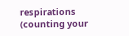respirations (counting your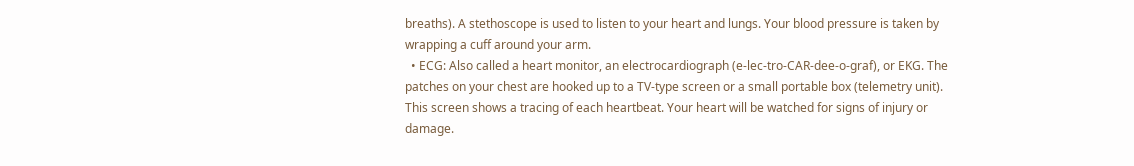breaths). A stethoscope is used to listen to your heart and lungs. Your blood pressure is taken by wrapping a cuff around your arm.
  • ECG: Also called a heart monitor, an electrocardiograph (e-lec-tro-CAR-dee-o-graf), or EKG. The patches on your chest are hooked up to a TV-type screen or a small portable box (telemetry unit). This screen shows a tracing of each heartbeat. Your heart will be watched for signs of injury or damage.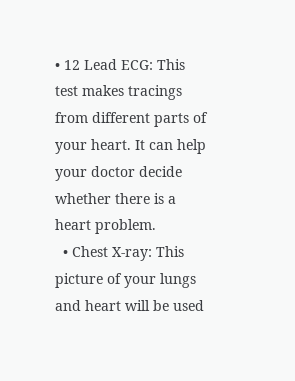• 12 Lead ECG: This test makes tracings from different parts of your heart. It can help your doctor decide whether there is a heart problem.
  • Chest X-ray: This picture of your lungs and heart will be used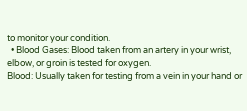to monitor your condition.
  • Blood Gases: Blood taken from an artery in your wrist, elbow, or groin is tested for oxygen.
Blood: Usually taken for testing from a vein in your hand or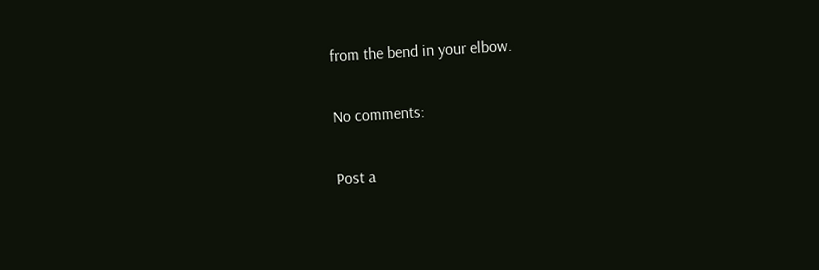from the bend in your elbow.

No comments:

Post a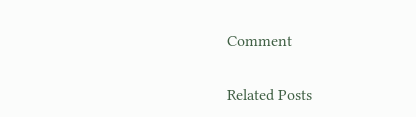Comment

Related Posts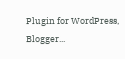Plugin for WordPress, Blogger...